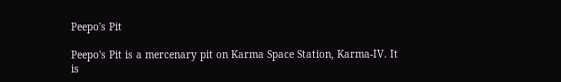Peepo's Pit

Peepo's Pit is a mercenary pit on Karma Space Station, Karma-IV. It is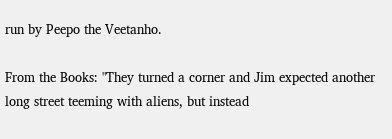run by Peepo the Veetanho.

From the Books: "They turned a corner and Jim expected another long street teeming with aliens, but instead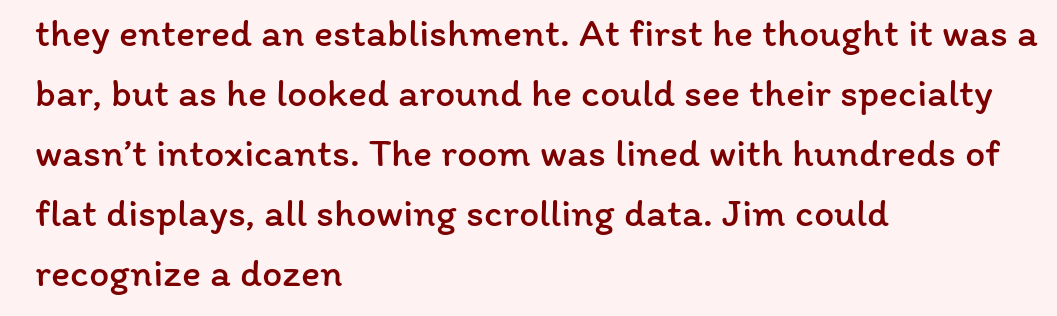they entered an establishment. At first he thought it was a bar, but as he looked around he could see their specialty wasn’t intoxicants. The room was lined with hundreds of flat displays, all showing scrolling data. Jim could recognize a dozen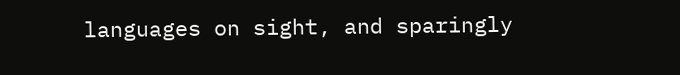languages on sight, and sparingly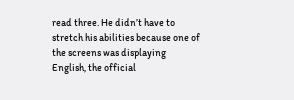read three. He didn’t have to stretch his abilities because one of the screens was displaying English, the official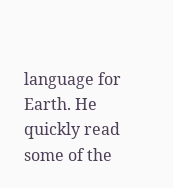language for Earth. He quickly read some of the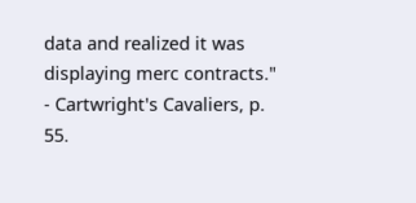data and realized it was displaying merc contracts." - Cartwright's Cavaliers, p. 55.